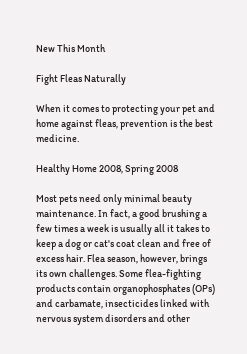New This Month

Fight Fleas Naturally

When it comes to protecting your pet and home against fleas, prevention is the best medicine.

Healthy Home 2008, Spring 2008

Most pets need only minimal beauty maintenance. In fact, a good brushing a few times a week is usually all it takes to keep a dog or cat's coat clean and free of excess hair. Flea season, however, brings its own challenges. Some flea-fighting products contain organophosphates (OPs) and carbamate, insecticides linked with nervous system disorders and other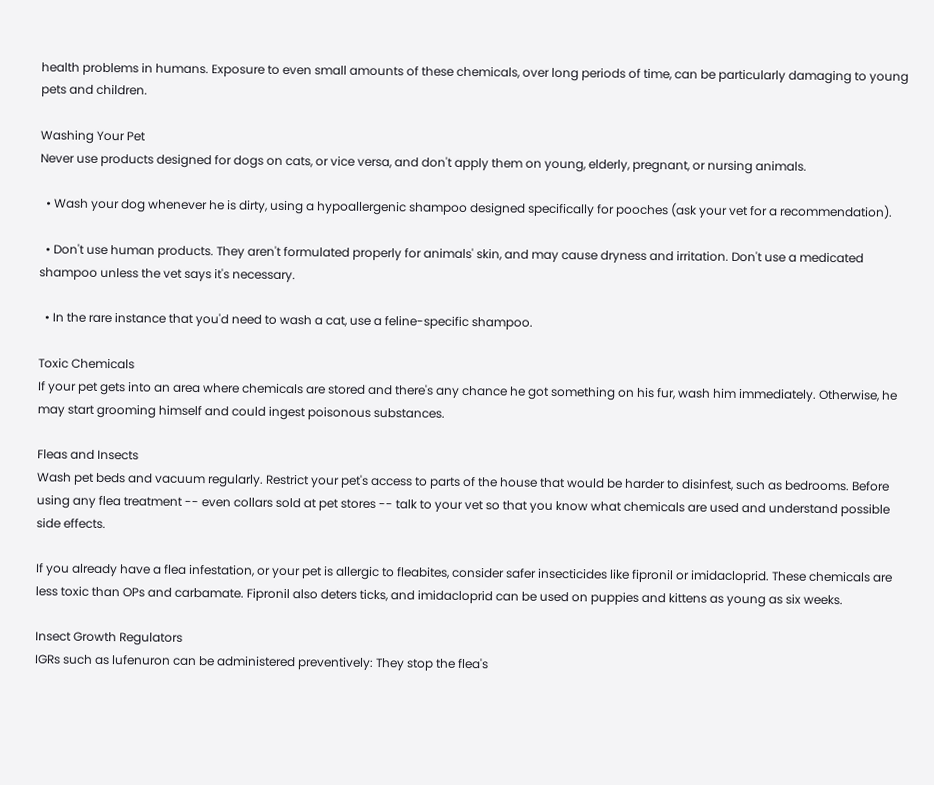health problems in humans. Exposure to even small amounts of these chemicals, over long periods of time, can be particularly damaging to young pets and children.

Washing Your Pet
Never use products designed for dogs on cats, or vice versa, and don't apply them on young, elderly, pregnant, or nursing animals.

  • Wash your dog whenever he is dirty, using a hypoallergenic shampoo designed specifically for pooches (ask your vet for a recommendation).

  • Don't use human products. They aren't formulated properly for animals' skin, and may cause dryness and irritation. Don't use a medicated shampoo unless the vet says it's necessary.

  • In the rare instance that you'd need to wash a cat, use a feline-specific shampoo.

Toxic Chemicals
If your pet gets into an area where chemicals are stored and there's any chance he got something on his fur, wash him immediately. Otherwise, he may start grooming himself and could ingest poisonous substances.

Fleas and Insects
Wash pet beds and vacuum regularly. Restrict your pet's access to parts of the house that would be harder to disinfest, such as bedrooms. Before using any flea treatment -- even collars sold at pet stores -- talk to your vet so that you know what chemicals are used and understand possible side effects.

If you already have a flea infestation, or your pet is allergic to fleabites, consider safer insecticides like fipronil or imidacloprid. These chemicals are less toxic than OPs and carbamate. Fipronil also deters ticks, and imidacloprid can be used on puppies and kittens as young as six weeks.

Insect Growth Regulators
IGRs such as lufenuron can be administered preventively: They stop the flea's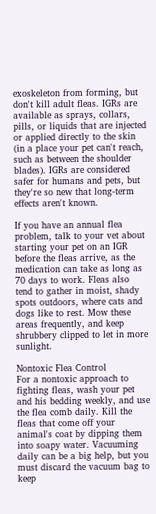exoskeleton from forming, but don't kill adult fleas. IGRs are available as sprays, collars, pills, or liquids that are injected or applied directly to the skin (in a place your pet can't reach, such as between the shoulder blades). IGRs are considered safer for humans and pets, but they're so new that long-term effects aren't known.

If you have an annual flea problem, talk to your vet about starting your pet on an IGR before the fleas arrive, as the medication can take as long as 70 days to work. Fleas also tend to gather in moist, shady spots outdoors, where cats and dogs like to rest. Mow these areas frequently, and keep shrubbery clipped to let in more sunlight.

Nontoxic Flea Control
For a nontoxic approach to fighting fleas, wash your pet and his bedding weekly, and use the flea comb daily. Kill the fleas that come off your animal's coat by dipping them into soapy water. Vacuuming daily can be a big help, but you must discard the vacuum bag to keep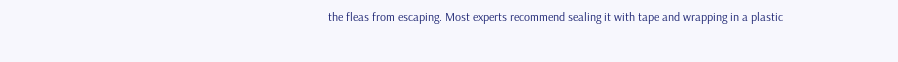the fleas from escaping. Most experts recommend sealing it with tape and wrapping in a plastic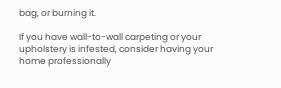bag, or burning it.

If you have wall-to-wall carpeting or your upholstery is infested, consider having your home professionally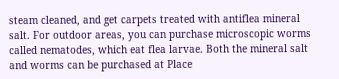steam cleaned, and get carpets treated with antiflea mineral salt. For outdoor areas, you can purchase microscopic worms called nematodes, which eat flea larvae. Both the mineral salt and worms can be purchased at Place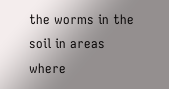the worms in the soil in areas where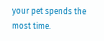your pet spends the most time.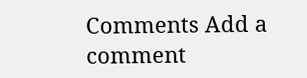Comments Add a comment